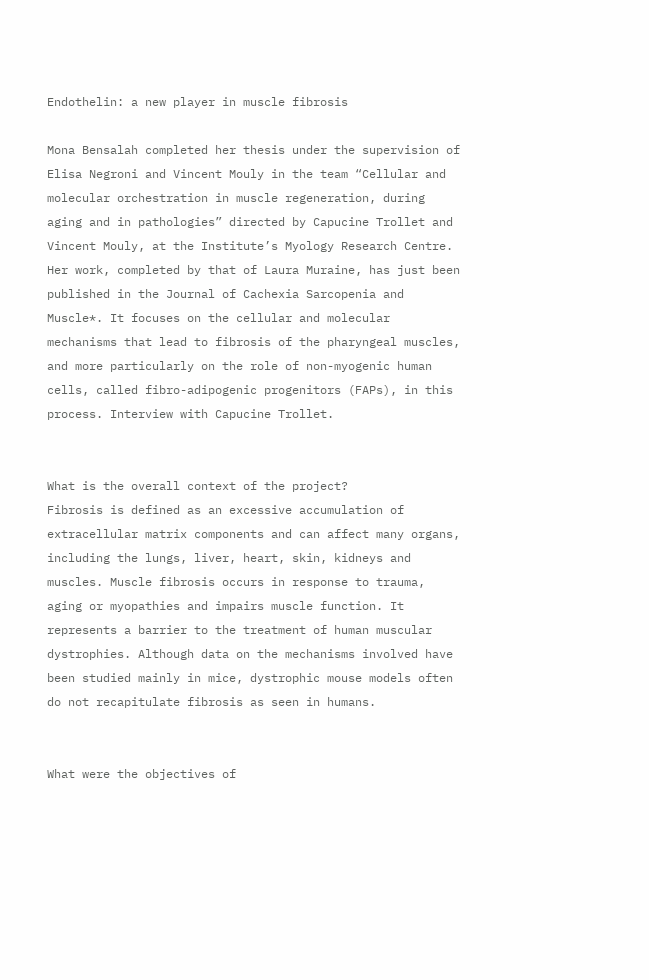Endothelin: a new player in muscle fibrosis

Mona Bensalah completed her thesis under the supervision of Elisa Negroni and Vincent Mouly in the team “Cellular and molecular orchestration in muscle regeneration, during aging and in pathologies” directed by Capucine Trollet and Vincent Mouly, at the Institute’s Myology Research Centre. Her work, completed by that of Laura Muraine, has just been published in the Journal of Cachexia Sarcopenia and Muscle*. It focuses on the cellular and molecular mechanisms that lead to fibrosis of the pharyngeal muscles, and more particularly on the role of non-myogenic human cells, called fibro-adipogenic progenitors (FAPs), in this process. Interview with Capucine Trollet.


What is the overall context of the project?
Fibrosis is defined as an excessive accumulation of extracellular matrix components and can affect many organs, including the lungs, liver, heart, skin, kidneys and muscles. Muscle fibrosis occurs in response to trauma, aging or myopathies and impairs muscle function. It represents a barrier to the treatment of human muscular dystrophies. Although data on the mechanisms involved have been studied mainly in mice, dystrophic mouse models often do not recapitulate fibrosis as seen in humans.


What were the objectives of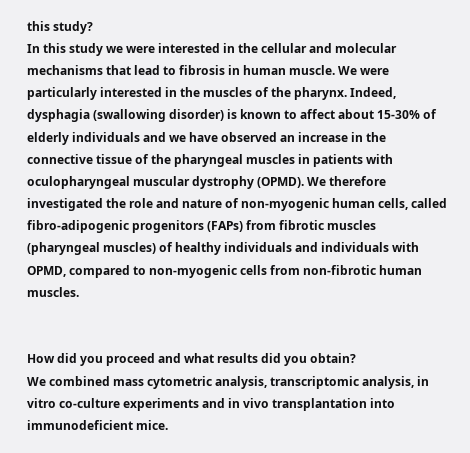this study?
In this study we were interested in the cellular and molecular mechanisms that lead to fibrosis in human muscle. We were particularly interested in the muscles of the pharynx. Indeed, dysphagia (swallowing disorder) is known to affect about 15-30% of elderly individuals and we have observed an increase in the connective tissue of the pharyngeal muscles in patients with oculopharyngeal muscular dystrophy (OPMD). We therefore investigated the role and nature of non-myogenic human cells, called fibro-adipogenic progenitors (FAPs) from fibrotic muscles (pharyngeal muscles) of healthy individuals and individuals with OPMD, compared to non-myogenic cells from non-fibrotic human muscles.


How did you proceed and what results did you obtain?
We combined mass cytometric analysis, transcriptomic analysis, in vitro co-culture experiments and in vivo transplantation into immunodeficient mice.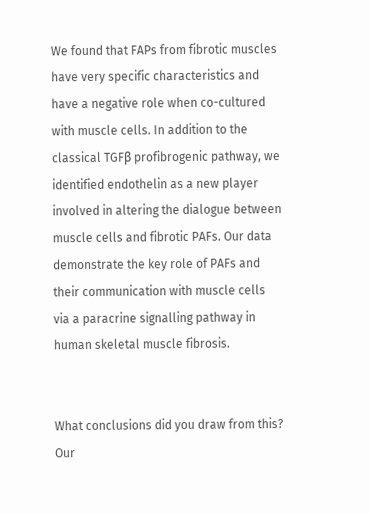We found that FAPs from fibrotic muscles have very specific characteristics and have a negative role when co-cultured with muscle cells. In addition to the classical TGFβ profibrogenic pathway, we identified endothelin as a new player involved in altering the dialogue between muscle cells and fibrotic PAFs. Our data demonstrate the key role of PAFs and their communication with muscle cells via a paracrine signalling pathway in human skeletal muscle fibrosis.


What conclusions did you draw from this?
Our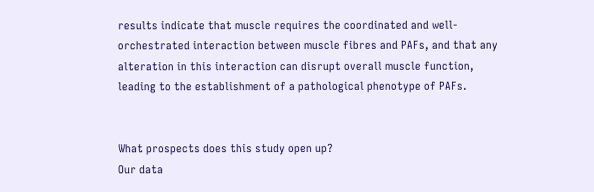results indicate that muscle requires the coordinated and well-orchestrated interaction between muscle fibres and PAFs, and that any alteration in this interaction can disrupt overall muscle function, leading to the establishment of a pathological phenotype of PAFs.


What prospects does this study open up?
Our data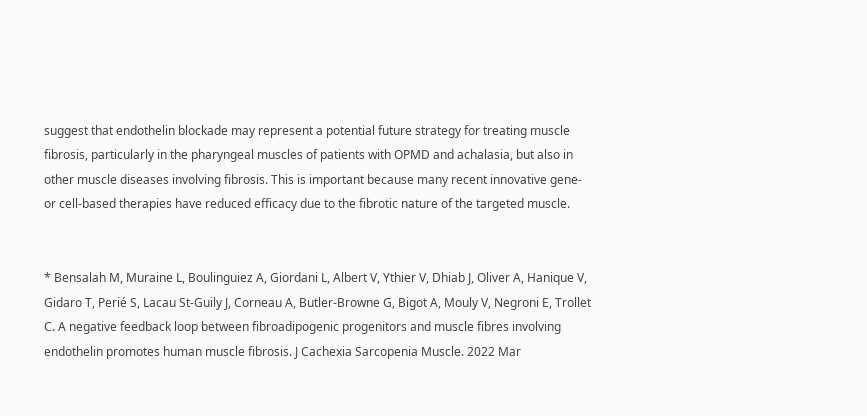suggest that endothelin blockade may represent a potential future strategy for treating muscle fibrosis, particularly in the pharyngeal muscles of patients with OPMD and achalasia, but also in other muscle diseases involving fibrosis. This is important because many recent innovative gene- or cell-based therapies have reduced efficacy due to the fibrotic nature of the targeted muscle.


* Bensalah M, Muraine L, Boulinguiez A, Giordani L, Albert V, Ythier V, Dhiab J, Oliver A, Hanique V, Gidaro T, Perié S, Lacau St-Guily J, Corneau A, Butler-Browne G, Bigot A, Mouly V, Negroni E, Trollet C. A negative feedback loop between fibroadipogenic progenitors and muscle fibres involving endothelin promotes human muscle fibrosis. J Cachexia Sarcopenia Muscle. 2022 Mar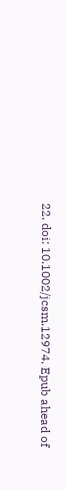22. doi: 10.1002/jcsm.12974. Epub ahead of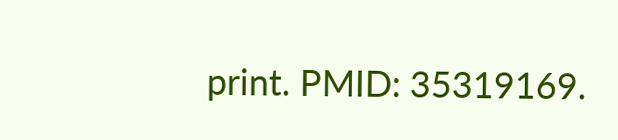print. PMID: 35319169.